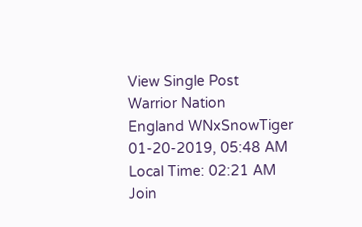View Single Post
Warrior Nation
England WNxSnowTiger
01-20-2019, 05:48 AM
Local Time: 02:21 AM
Join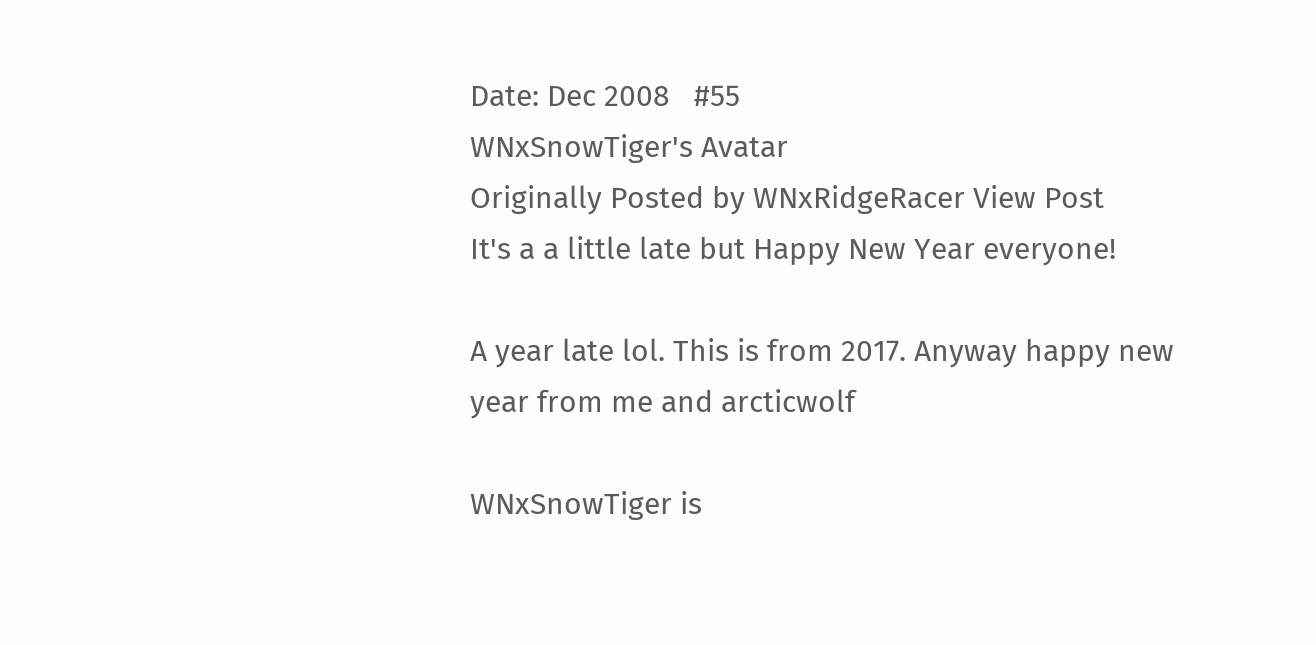Date: Dec 2008   #55
WNxSnowTiger's Avatar
Originally Posted by WNxRidgeRacer View Post
It's a a little late but Happy New Year everyone!

A year late lol. This is from 2017. Anyway happy new year from me and arcticwolf

WNxSnowTiger is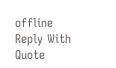offline
Reply With Quote